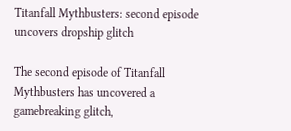Titanfall Mythbusters: second episode uncovers dropship glitch

The second episode of Titanfall Mythbusters has uncovered a gamebreaking glitch,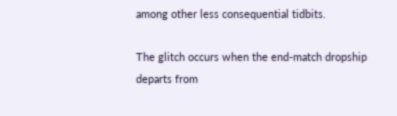among other less consequential tidbits.

The glitch occurs when the end-match dropship departs from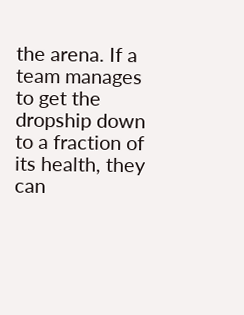the arena. If a team manages to get the dropship down to a fraction of its health, they can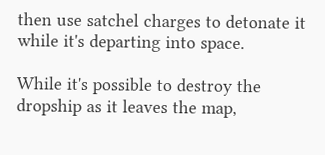then use satchel charges to detonate it while it's departing into space.

While it's possible to destroy the dropship as it leaves the map,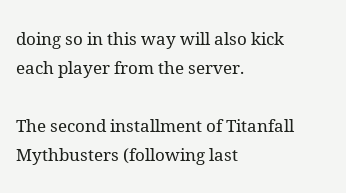doing so in this way will also kick each player from the server.

The second installment of Titanfall Mythbusters (following last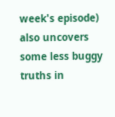week's episode) also uncovers some less buggy truths in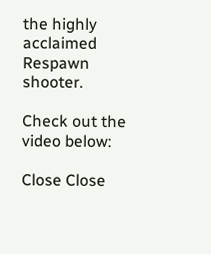the highly acclaimed Respawn shooter.

Check out the video below:

Close Close